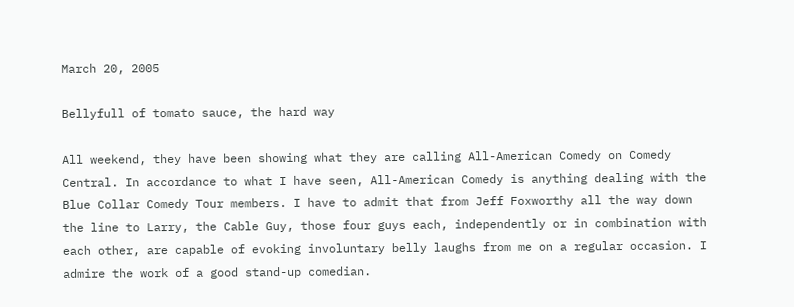March 20, 2005

Bellyfull of tomato sauce, the hard way

All weekend, they have been showing what they are calling All-American Comedy on Comedy Central. In accordance to what I have seen, All-American Comedy is anything dealing with the Blue Collar Comedy Tour members. I have to admit that from Jeff Foxworthy all the way down the line to Larry, the Cable Guy, those four guys each, independently or in combination with each other, are capable of evoking involuntary belly laughs from me on a regular occasion. I admire the work of a good stand-up comedian.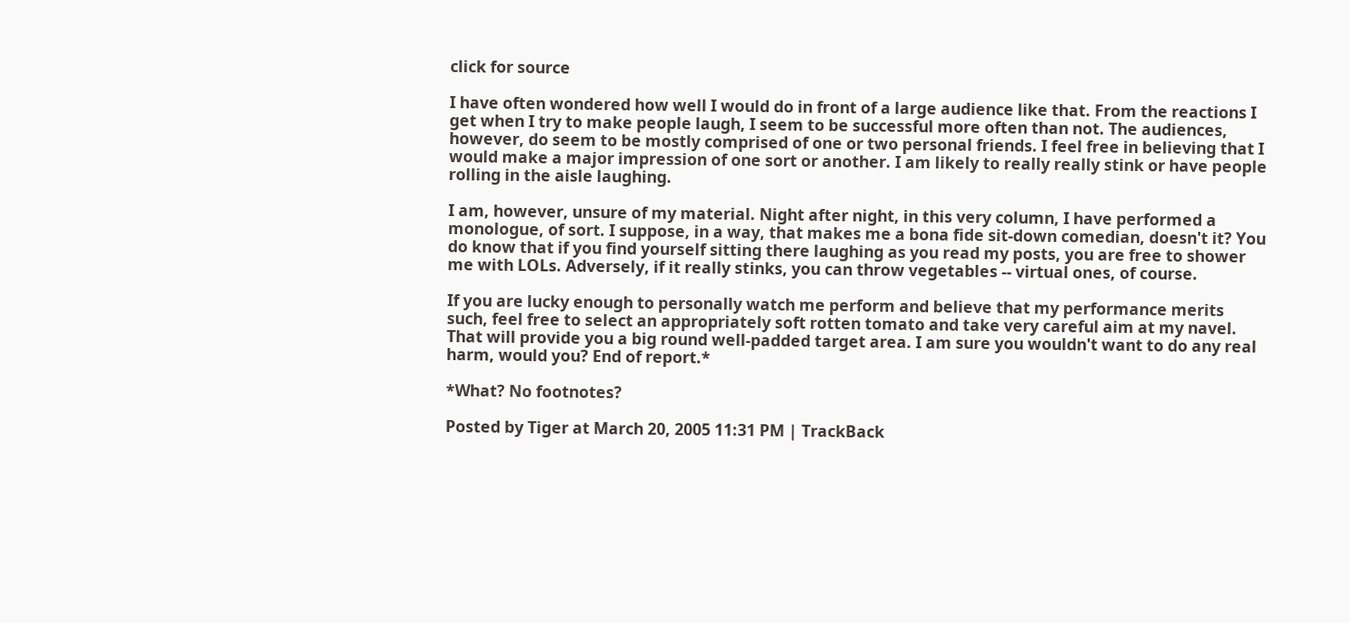click for source

I have often wondered how well I would do in front of a large audience like that. From the reactions I get when I try to make people laugh, I seem to be successful more often than not. The audiences, however, do seem to be mostly comprised of one or two personal friends. I feel free in believing that I would make a major impression of one sort or another. I am likely to really really stink or have people rolling in the aisle laughing.

I am, however, unsure of my material. Night after night, in this very column, I have performed a monologue, of sort. I suppose, in a way, that makes me a bona fide sit-down comedian, doesn't it? You do know that if you find yourself sitting there laughing as you read my posts, you are free to shower me with LOLs. Adversely, if it really stinks, you can throw vegetables -- virtual ones, of course.

If you are lucky enough to personally watch me perform and believe that my performance merits such, feel free to select an appropriately soft rotten tomato and take very careful aim at my navel. That will provide you a big round well-padded target area. I am sure you wouldn't want to do any real harm, would you? End of report.*

*What? No footnotes?

Posted by Tiger at March 20, 2005 11:31 PM | TrackBack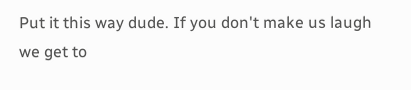Put it this way dude. If you don't make us laugh we get to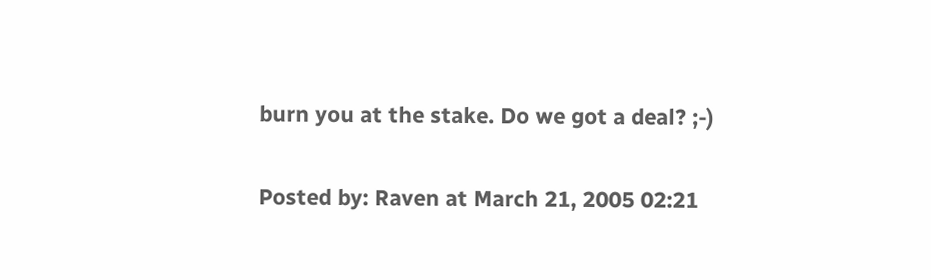burn you at the stake. Do we got a deal? ;-)

Posted by: Raven at March 21, 2005 02:21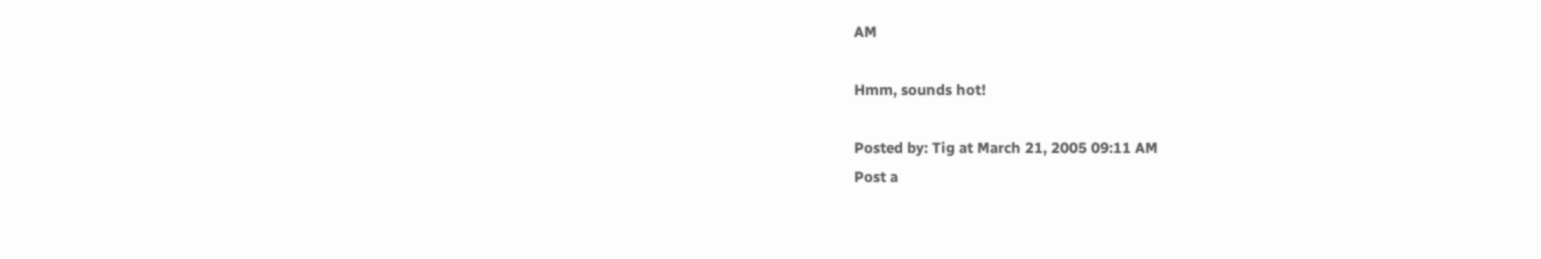AM

Hmm, sounds hot!

Posted by: Tig at March 21, 2005 09:11 AM
Post a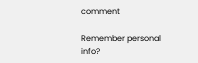comment

Remember personal info?